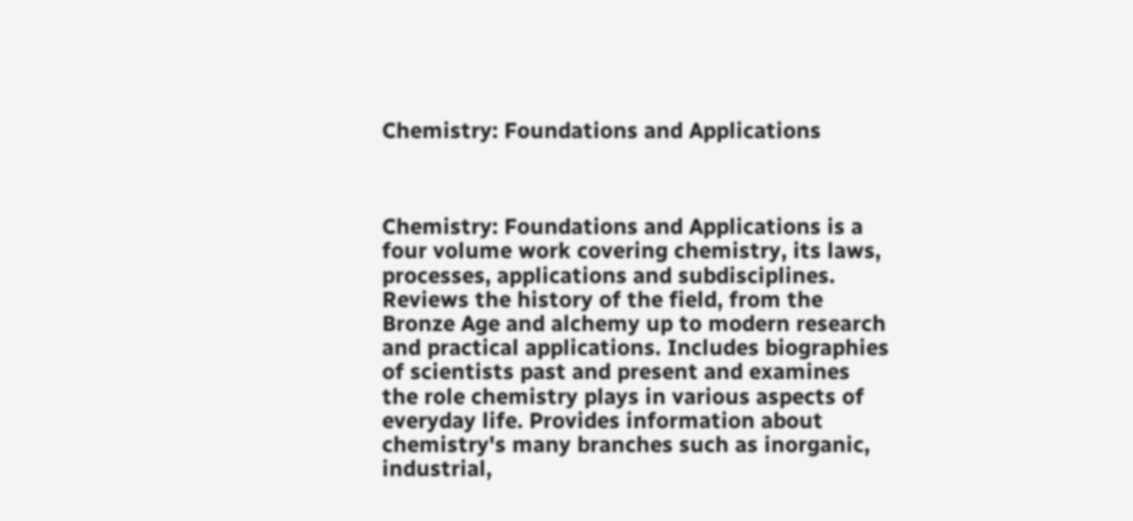Chemistry: Foundations and Applications



Chemistry: Foundations and Applications is a four volume work covering chemistry, its laws, processes, applications and subdisciplines. Reviews the history of the field, from the Bronze Age and alchemy up to modern research and practical applications. Includes biographies of scientists past and present and examines the role chemistry plays in various aspects of everyday life. Provides information about chemistry's many branches such as inorganic, industrial,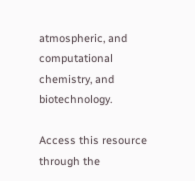atmospheric, and computational chemistry, and biotechnology.

Access this resource through the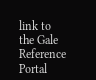link to the Gale Reference Portal